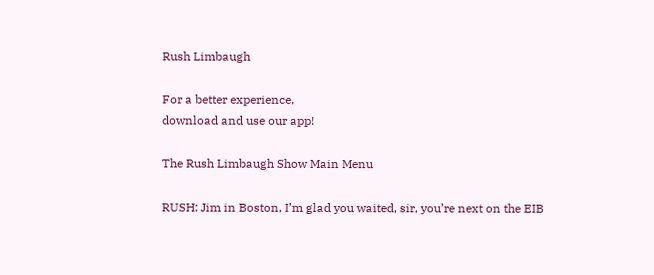Rush Limbaugh

For a better experience,
download and use our app!

The Rush Limbaugh Show Main Menu

RUSH: Jim in Boston, I’m glad you waited, sir, you’re next on the EIB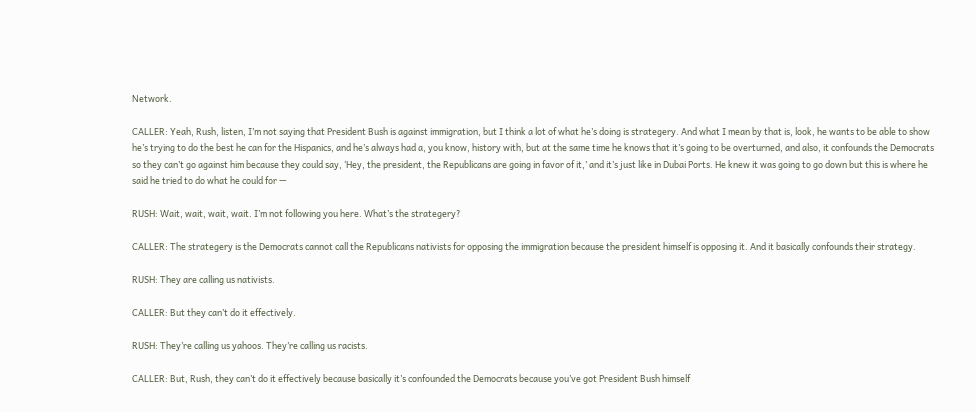Network.

CALLER: Yeah, Rush, listen, I’m not saying that President Bush is against immigration, but I think a lot of what he’s doing is strategery. And what I mean by that is, look, he wants to be able to show he’s trying to do the best he can for the Hispanics, and he’s always had a, you know, history with, but at the same time he knows that it’s going to be overturned, and also, it confounds the Democrats so they can’t go against him because they could say, ‘Hey, the president, the Republicans are going in favor of it,’ and it’s just like in Dubai Ports. He knew it was going to go down but this is where he said he tried to do what he could for —

RUSH: Wait, wait, wait, wait. I’m not following you here. What’s the strategery?

CALLER: The strategery is the Democrats cannot call the Republicans nativists for opposing the immigration because the president himself is opposing it. And it basically confounds their strategy.

RUSH: They are calling us nativists.

CALLER: But they can’t do it effectively.

RUSH: They’re calling us yahoos. They’re calling us racists.

CALLER: But, Rush, they can’t do it effectively because basically it’s confounded the Democrats because you’ve got President Bush himself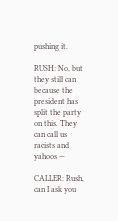pushing it.

RUSH: No, but they still can because the president has split the party on this. They can call us racists and yahoos —

CALLER: Rush, can I ask you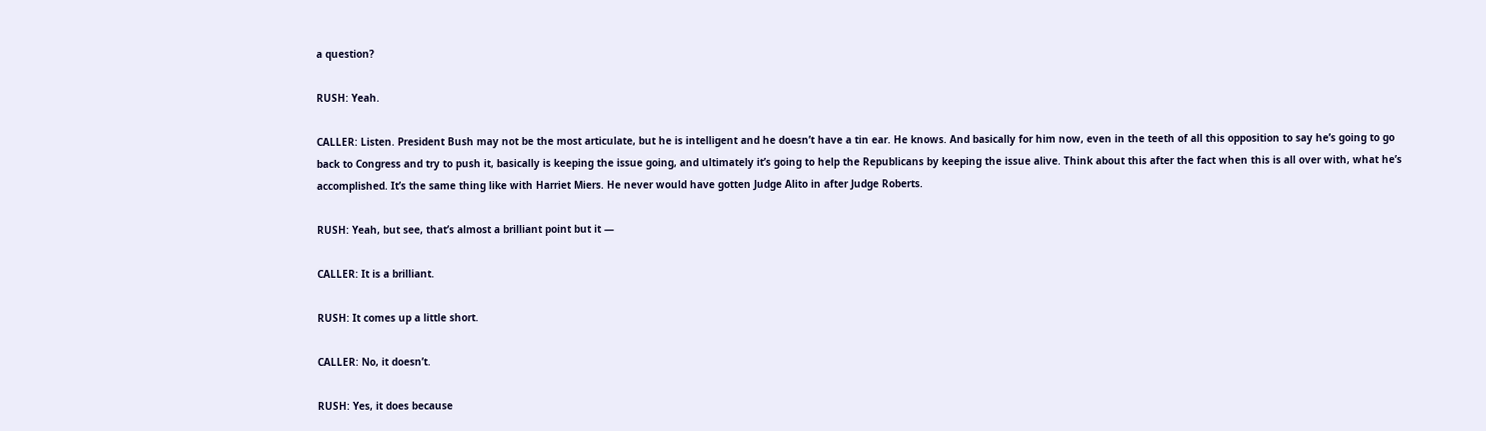a question?

RUSH: Yeah.

CALLER: Listen. President Bush may not be the most articulate, but he is intelligent and he doesn’t have a tin ear. He knows. And basically for him now, even in the teeth of all this opposition to say he’s going to go back to Congress and try to push it, basically is keeping the issue going, and ultimately it’s going to help the Republicans by keeping the issue alive. Think about this after the fact when this is all over with, what he’s accomplished. It’s the same thing like with Harriet Miers. He never would have gotten Judge Alito in after Judge Roberts.

RUSH: Yeah, but see, that’s almost a brilliant point but it —

CALLER: It is a brilliant.

RUSH: It comes up a little short.

CALLER: No, it doesn’t.

RUSH: Yes, it does because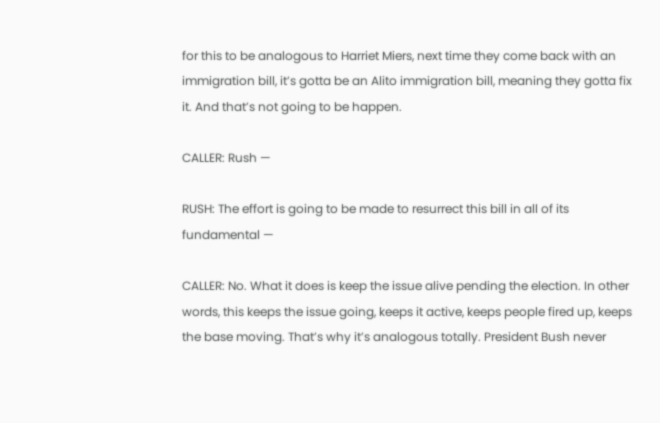for this to be analogous to Harriet Miers, next time they come back with an immigration bill, it’s gotta be an Alito immigration bill, meaning they gotta fix it. And that’s not going to be happen.

CALLER: Rush —

RUSH: The effort is going to be made to resurrect this bill in all of its fundamental —

CALLER: No. What it does is keep the issue alive pending the election. In other words, this keeps the issue going, keeps it active, keeps people fired up, keeps the base moving. That’s why it’s analogous totally. President Bush never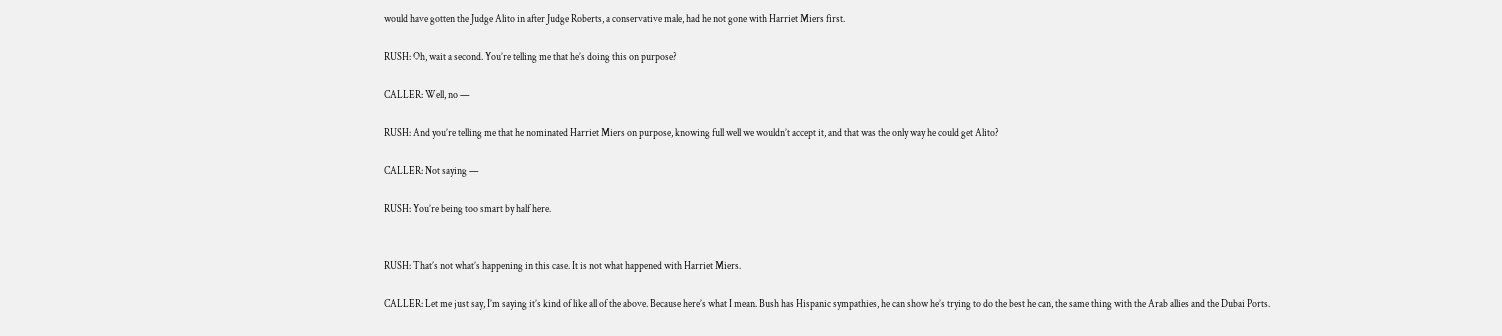would have gotten the Judge Alito in after Judge Roberts, a conservative male, had he not gone with Harriet Miers first.

RUSH: Oh, wait a second. You’re telling me that he’s doing this on purpose?

CALLER: Well, no —

RUSH: And you’re telling me that he nominated Harriet Miers on purpose, knowing full well we wouldn’t accept it, and that was the only way he could get Alito?

CALLER: Not saying —

RUSH: You’re being too smart by half here.


RUSH: That’s not what’s happening in this case. It is not what happened with Harriet Miers.

CALLER: Let me just say, I’m saying it’s kind of like all of the above. Because here’s what I mean. Bush has Hispanic sympathies, he can show he’s trying to do the best he can, the same thing with the Arab allies and the Dubai Ports.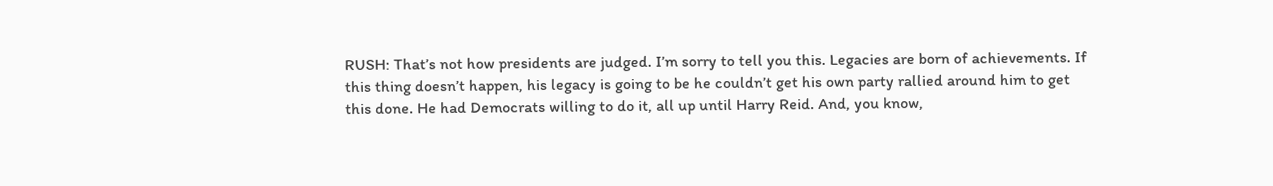RUSH: That’s not how presidents are judged. I’m sorry to tell you this. Legacies are born of achievements. If this thing doesn’t happen, his legacy is going to be he couldn’t get his own party rallied around him to get this done. He had Democrats willing to do it, all up until Harry Reid. And, you know,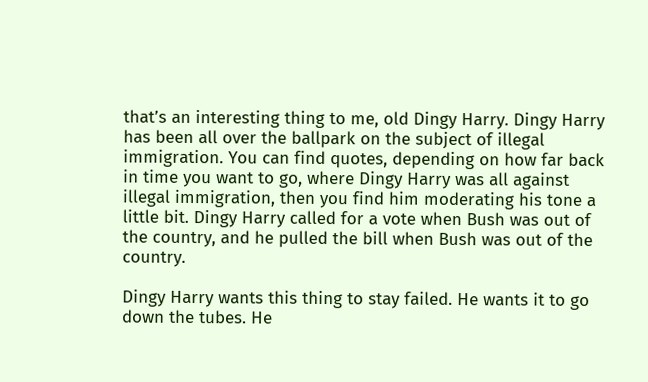that’s an interesting thing to me, old Dingy Harry. Dingy Harry has been all over the ballpark on the subject of illegal immigration. You can find quotes, depending on how far back in time you want to go, where Dingy Harry was all against illegal immigration, then you find him moderating his tone a little bit. Dingy Harry called for a vote when Bush was out of the country, and he pulled the bill when Bush was out of the country.

Dingy Harry wants this thing to stay failed. He wants it to go down the tubes. He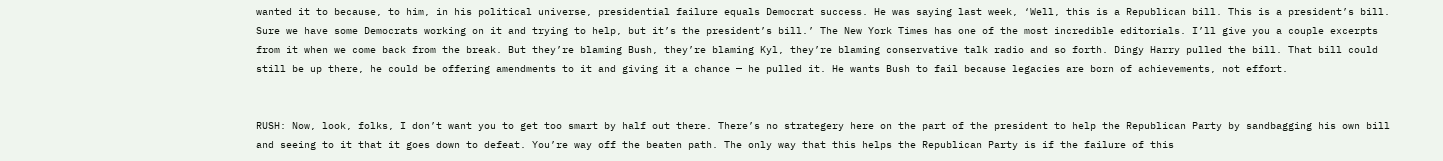wanted it to because, to him, in his political universe, presidential failure equals Democrat success. He was saying last week, ‘Well, this is a Republican bill. This is a president’s bill. Sure we have some Democrats working on it and trying to help, but it’s the president’s bill.’ The New York Times has one of the most incredible editorials. I’ll give you a couple excerpts from it when we come back from the break. But they’re blaming Bush, they’re blaming Kyl, they’re blaming conservative talk radio and so forth. Dingy Harry pulled the bill. That bill could still be up there, he could be offering amendments to it and giving it a chance — he pulled it. He wants Bush to fail because legacies are born of achievements, not effort.


RUSH: Now, look, folks, I don’t want you to get too smart by half out there. There’s no strategery here on the part of the president to help the Republican Party by sandbagging his own bill and seeing to it that it goes down to defeat. You’re way off the beaten path. The only way that this helps the Republican Party is if the failure of this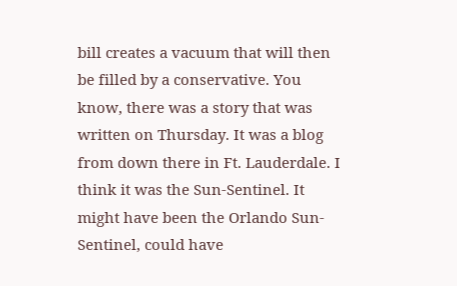bill creates a vacuum that will then be filled by a conservative. You know, there was a story that was written on Thursday. It was a blog from down there in Ft. Lauderdale. I think it was the Sun-Sentinel. It might have been the Orlando Sun-Sentinel, could have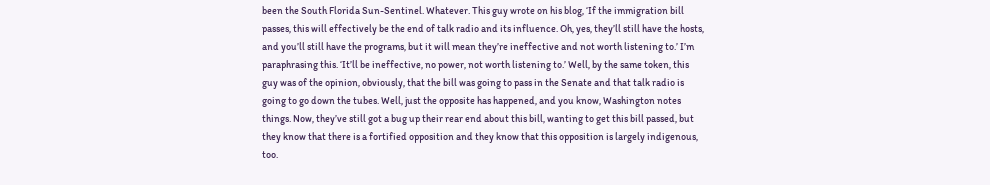been the South Florida Sun-Sentinel. Whatever. This guy wrote on his blog, ‘If the immigration bill passes, this will effectively be the end of talk radio and its influence. Oh, yes, they’ll still have the hosts, and you’ll still have the programs, but it will mean they’re ineffective and not worth listening to.’ I’m paraphrasing this. ‘It’ll be ineffective, no power, not worth listening to.’ Well, by the same token, this guy was of the opinion, obviously, that the bill was going to pass in the Senate and that talk radio is going to go down the tubes. Well, just the opposite has happened, and you know, Washington notes things. Now, they’ve still got a bug up their rear end about this bill, wanting to get this bill passed, but they know that there is a fortified opposition and they know that this opposition is largely indigenous, too.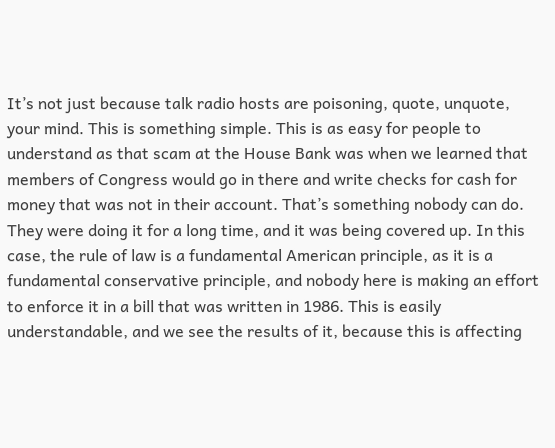It’s not just because talk radio hosts are poisoning, quote, unquote, your mind. This is something simple. This is as easy for people to understand as that scam at the House Bank was when we learned that members of Congress would go in there and write checks for cash for money that was not in their account. That’s something nobody can do. They were doing it for a long time, and it was being covered up. In this case, the rule of law is a fundamental American principle, as it is a fundamental conservative principle, and nobody here is making an effort to enforce it in a bill that was written in 1986. This is easily understandable, and we see the results of it, because this is affecting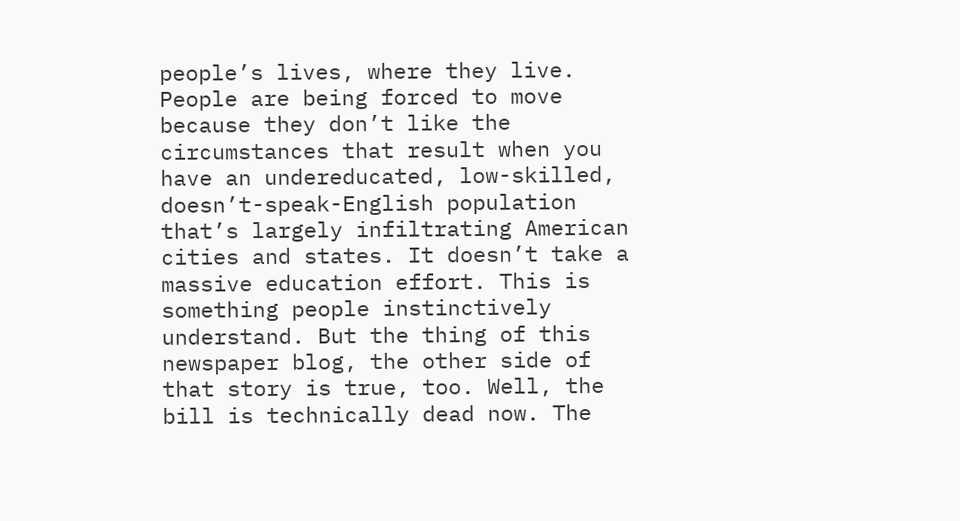people’s lives, where they live. People are being forced to move because they don’t like the circumstances that result when you have an undereducated, low-skilled, doesn’t-speak-English population that’s largely infiltrating American cities and states. It doesn’t take a massive education effort. This is something people instinctively understand. But the thing of this newspaper blog, the other side of that story is true, too. Well, the bill is technically dead now. The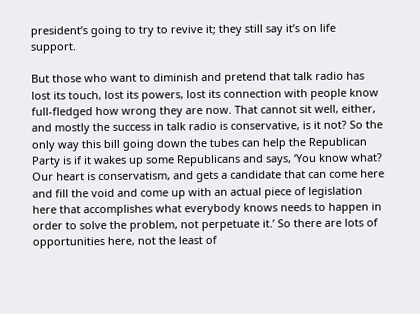president’s going to try to revive it; they still say it’s on life support.

But those who want to diminish and pretend that talk radio has lost its touch, lost its powers, lost its connection with people know full-fledged how wrong they are now. That cannot sit well, either, and mostly the success in talk radio is conservative, is it not? So the only way this bill going down the tubes can help the Republican Party is if it wakes up some Republicans and says, ‘You know what? Our heart is conservatism, and gets a candidate that can come here and fill the void and come up with an actual piece of legislation here that accomplishes what everybody knows needs to happen in order to solve the problem, not perpetuate it.’ So there are lots of opportunities here, not the least of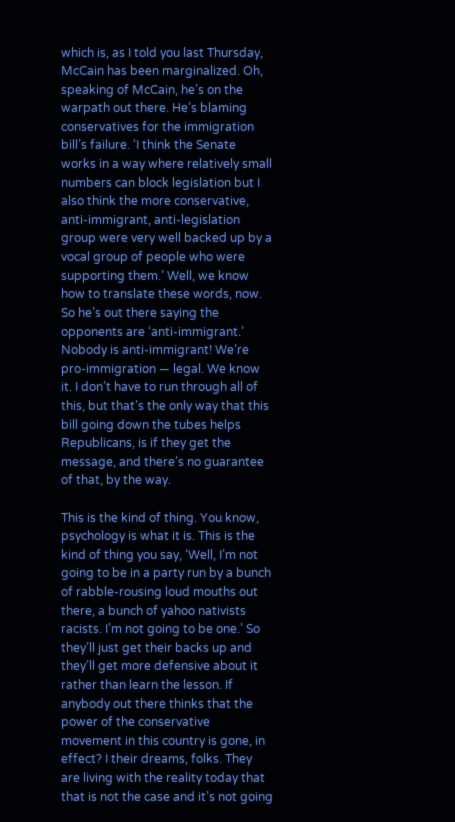which is, as I told you last Thursday, McCain has been marginalized. Oh, speaking of McCain, he’s on the warpath out there. He’s blaming conservatives for the immigration bill’s failure. ‘I think the Senate works in a way where relatively small numbers can block legislation but I also think the more conservative, anti-immigrant, anti-legislation group were very well backed up by a vocal group of people who were supporting them.’ Well, we know how to translate these words, now. So he’s out there saying the opponents are ‘anti-immigrant.’ Nobody is anti-immigrant! We’re pro-immigration — legal. We know it. I don’t have to run through all of this, but that’s the only way that this bill going down the tubes helps Republicans, is if they get the message, and there’s no guarantee of that, by the way.

This is the kind of thing. You know, psychology is what it is. This is the kind of thing you say, ‘Well, I’m not going to be in a party run by a bunch of rabble-rousing loud mouths out there, a bunch of yahoo nativists racists. I’m not going to be one.’ So they’ll just get their backs up and they’ll get more defensive about it rather than learn the lesson. If anybody out there thinks that the power of the conservative movement in this country is gone, in effect? I their dreams, folks. They are living with the reality today that that is not the case and it’s not going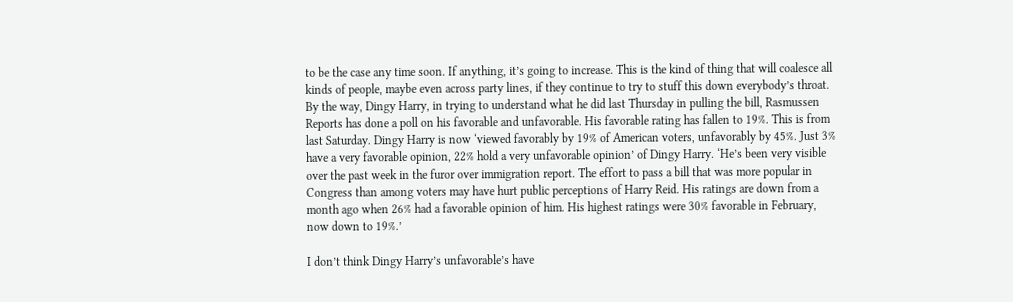to be the case any time soon. If anything, it’s going to increase. This is the kind of thing that will coalesce all kinds of people, maybe even across party lines, if they continue to try to stuff this down everybody’s throat. By the way, Dingy Harry, in trying to understand what he did last Thursday in pulling the bill, Rasmussen Reports has done a poll on his favorable and unfavorable. His favorable rating has fallen to 19%. This is from last Saturday. Dingy Harry is now ‘viewed favorably by 19% of American voters, unfavorably by 45%. Just 3% have a very favorable opinion, 22% hold a very unfavorable opinion’ of Dingy Harry. ‘He’s been very visible over the past week in the furor over immigration report. The effort to pass a bill that was more popular in Congress than among voters may have hurt public perceptions of Harry Reid. His ratings are down from a month ago when 26% had a favorable opinion of him. His highest ratings were 30% favorable in February, now down to 19%.’

I don’t think Dingy Harry’s unfavorable’s have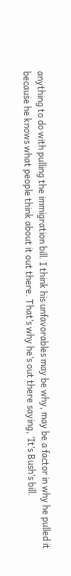anything to do with pulling the immigration bill. I think his unfavorables may be why, may be a factor in why he pulled it because he knows what people think about it out there. That’s why he’s out there saying, ‘It’s Bush’s bill.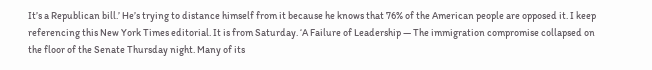It’s a Republican bill.’ He’s trying to distance himself from it because he knows that 76% of the American people are opposed it. I keep referencing this New York Times editorial. It is from Saturday. ‘A Failure of Leadership — The immigration compromise collapsed on the floor of the Senate Thursday night. Many of its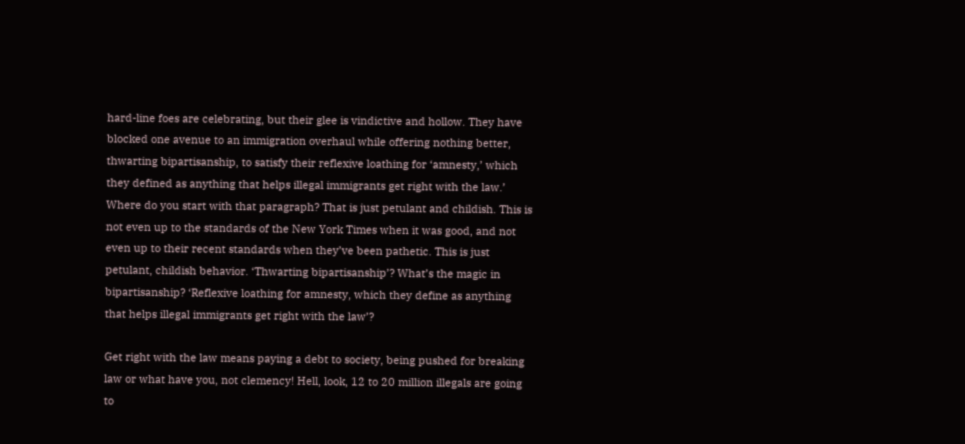hard-line foes are celebrating, but their glee is vindictive and hollow. They have blocked one avenue to an immigration overhaul while offering nothing better, thwarting bipartisanship, to satisfy their reflexive loathing for ‘amnesty,’ which they defined as anything that helps illegal immigrants get right with the law.’ Where do you start with that paragraph? That is just petulant and childish. This is not even up to the standards of the New York Times when it was good, and not even up to their recent standards when they’ve been pathetic. This is just petulant, childish behavior. ‘Thwarting bipartisanship’? What’s the magic in bipartisanship? ‘Reflexive loathing for amnesty, which they define as anything that helps illegal immigrants get right with the law’?

Get right with the law means paying a debt to society, being pushed for breaking law or what have you, not clemency! Hell, look, 12 to 20 million illegals are going to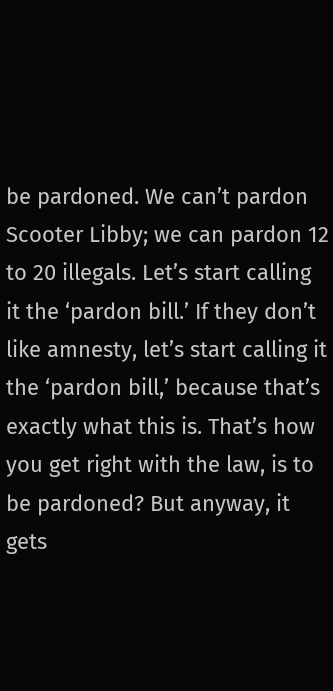be pardoned. We can’t pardon Scooter Libby; we can pardon 12 to 20 illegals. Let’s start calling it the ‘pardon bill.’ If they don’t like amnesty, let’s start calling it the ‘pardon bill,’ because that’s exactly what this is. That’s how you get right with the law, is to be pardoned? But anyway, it gets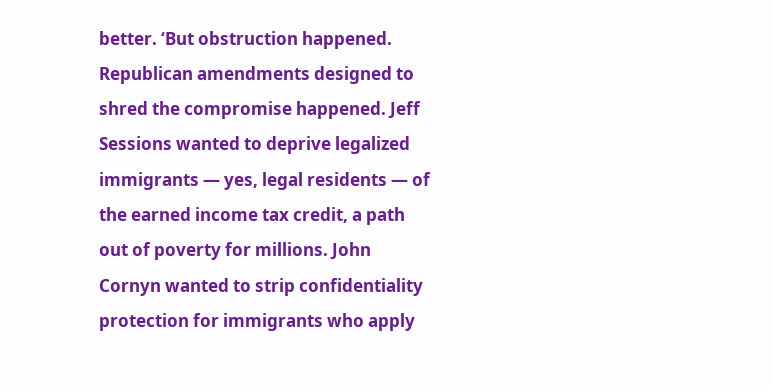better. ‘But obstruction happened. Republican amendments designed to shred the compromise happened. Jeff Sessions wanted to deprive legalized immigrants — yes, legal residents — of the earned income tax credit, a path out of poverty for millions. John Cornyn wanted to strip confidentiality protection for immigrants who apply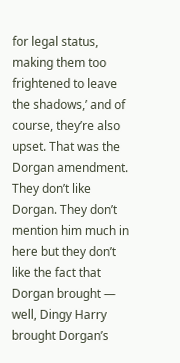for legal status, making them too frightened to leave the shadows,’ and of course, they’re also upset. That was the Dorgan amendment. They don’t like Dorgan. They don’t mention him much in here but they don’t like the fact that Dorgan brought — well, Dingy Harry brought Dorgan’s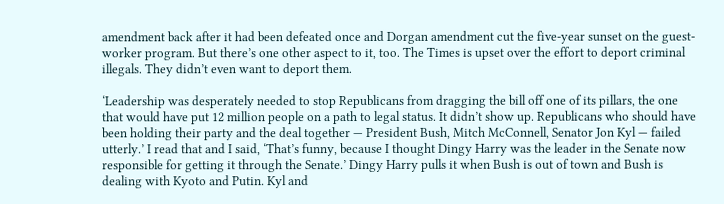amendment back after it had been defeated once and Dorgan amendment cut the five-year sunset on the guest-worker program. But there’s one other aspect to it, too. The Times is upset over the effort to deport criminal illegals. They didn’t even want to deport them.

‘Leadership was desperately needed to stop Republicans from dragging the bill off one of its pillars, the one that would have put 12 million people on a path to legal status. It didn’t show up. Republicans who should have been holding their party and the deal together — President Bush, Mitch McConnell, Senator Jon Kyl — failed utterly.’ I read that and I said, ‘That’s funny, because I thought Dingy Harry was the leader in the Senate now responsible for getting it through the Senate.’ Dingy Harry pulls it when Bush is out of town and Bush is dealing with Kyoto and Putin. Kyl and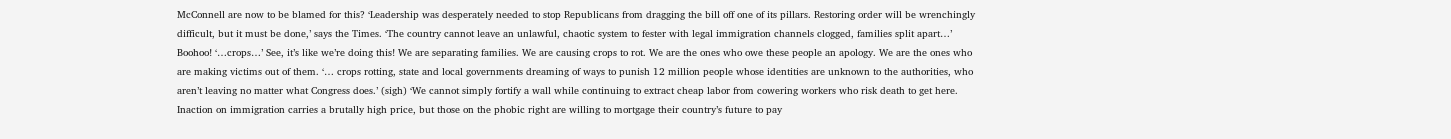McConnell are now to be blamed for this? ‘Leadership was desperately needed to stop Republicans from dragging the bill off one of its pillars. Restoring order will be wrenchingly difficult, but it must be done,’ says the Times. ‘The country cannot leave an unlawful, chaotic system to fester with legal immigration channels clogged, families split apart…’ Boohoo! ‘…crops…’ See, it’s like we’re doing this! We are separating families. We are causing crops to rot. We are the ones who owe these people an apology. We are the ones who are making victims out of them. ‘… crops rotting, state and local governments dreaming of ways to punish 12 million people whose identities are unknown to the authorities, who aren’t leaving no matter what Congress does.’ (sigh) ‘We cannot simply fortify a wall while continuing to extract cheap labor from cowering workers who risk death to get here. Inaction on immigration carries a brutally high price, but those on the phobic right are willing to mortgage their country’s future to pay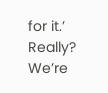for it.’ Really? We’re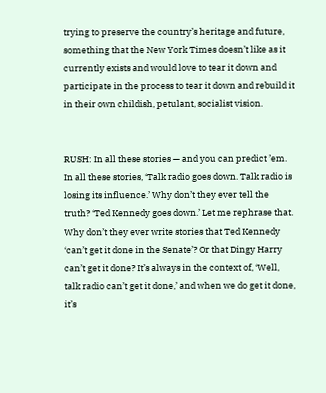trying to preserve the country’s heritage and future, something that the New York Times doesn’t like as it currently exists and would love to tear it down and participate in the process to tear it down and rebuild it in their own childish, petulant, socialist vision.


RUSH: In all these stories — and you can predict ’em. In all these stories, ‘Talk radio goes down. Talk radio is losing its influence.’ Why don’t they ever tell the truth? ‘Ted Kennedy goes down.’ Let me rephrase that. Why don’t they ever write stories that Ted Kennedy ‘can’t get it done in the Senate’? Or that Dingy Harry can’t get it done? It’s always in the context of, ‘Well, talk radio can’t get it done,’ and when we do get it done, it’s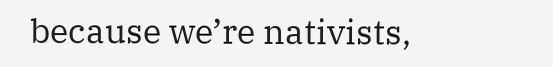because we’re nativists,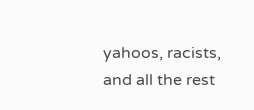yahoos, racists, and all the rest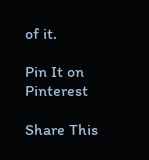of it.

Pin It on Pinterest

Share This